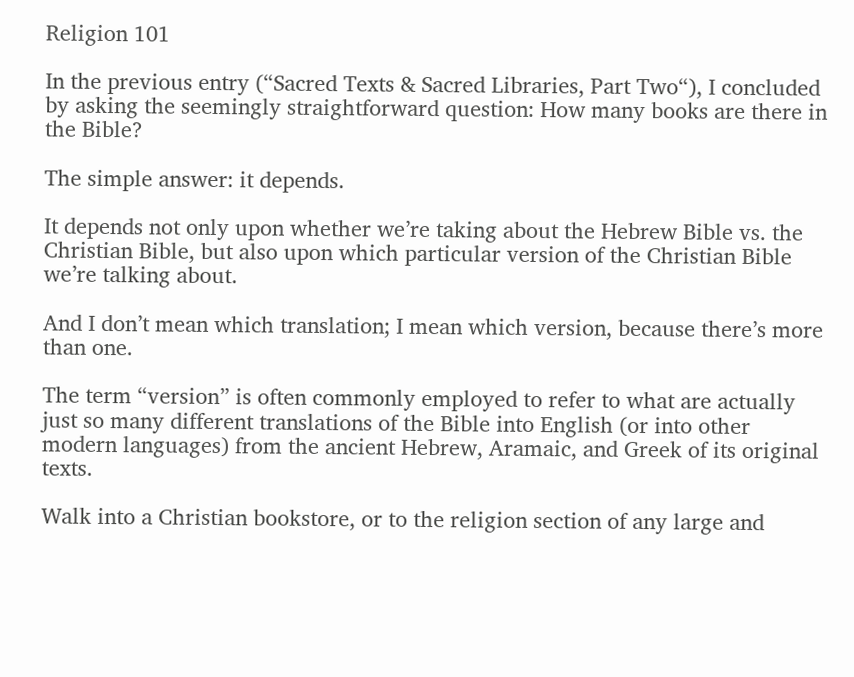Religion 101

In the previous entry (“Sacred Texts & Sacred Libraries, Part Two“), I concluded by asking the seemingly straightforward question: How many books are there in the Bible?

The simple answer: it depends.

It depends not only upon whether we’re taking about the Hebrew Bible vs. the Christian Bible, but also upon which particular version of the Christian Bible we’re talking about.

And I don’t mean which translation; I mean which version, because there’s more than one.

The term “version” is often commonly employed to refer to what are actually just so many different translations of the Bible into English (or into other modern languages) from the ancient Hebrew, Aramaic, and Greek of its original texts.

Walk into a Christian bookstore, or to the religion section of any large and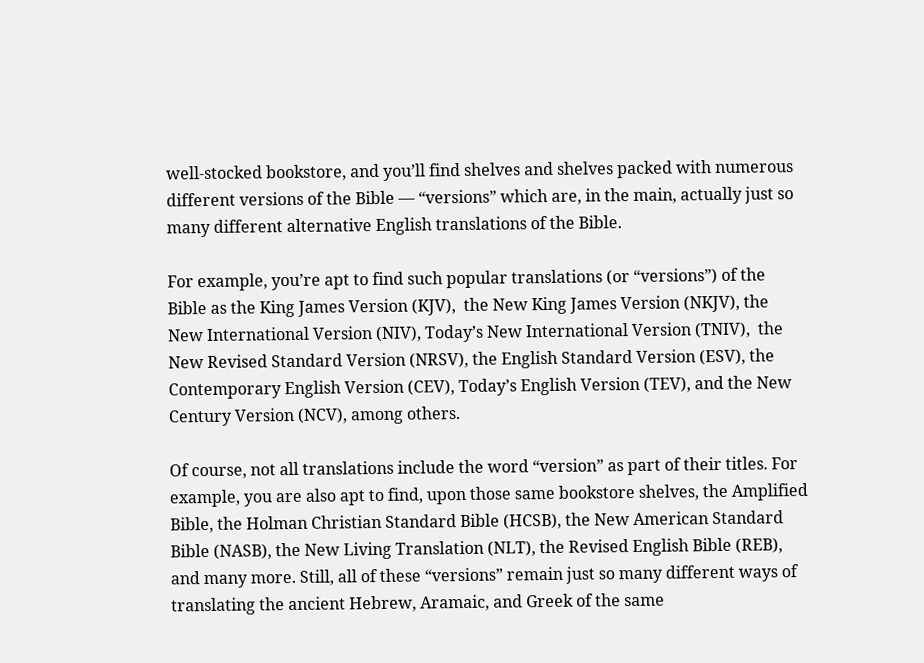well-stocked bookstore, and you’ll find shelves and shelves packed with numerous different versions of the Bible — “versions” which are, in the main, actually just so many different alternative English translations of the Bible.

For example, you’re apt to find such popular translations (or “versions”) of the Bible as the King James Version (KJV),  the New King James Version (NKJV), the New International Version (NIV), Today’s New International Version (TNIV),  the New Revised Standard Version (NRSV), the English Standard Version (ESV), the Contemporary English Version (CEV), Today’s English Version (TEV), and the New Century Version (NCV), among others.

Of course, not all translations include the word “version” as part of their titles. For example, you are also apt to find, upon those same bookstore shelves, the Amplified Bible, the Holman Christian Standard Bible (HCSB), the New American Standard Bible (NASB), the New Living Translation (NLT), the Revised English Bible (REB), and many more. Still, all of these “versions” remain just so many different ways of translating the ancient Hebrew, Aramaic, and Greek of the same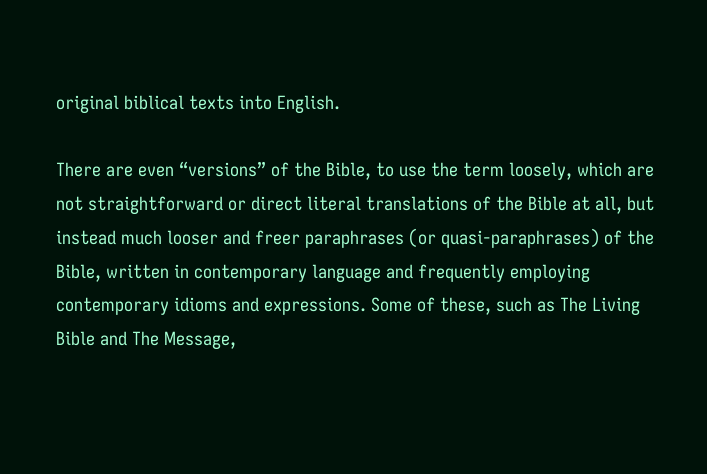original biblical texts into English.

There are even “versions” of the Bible, to use the term loosely, which are not straightforward or direct literal translations of the Bible at all, but instead much looser and freer paraphrases (or quasi-paraphrases) of the Bible, written in contemporary language and frequently employing contemporary idioms and expressions. Some of these, such as The Living Bible and The Message,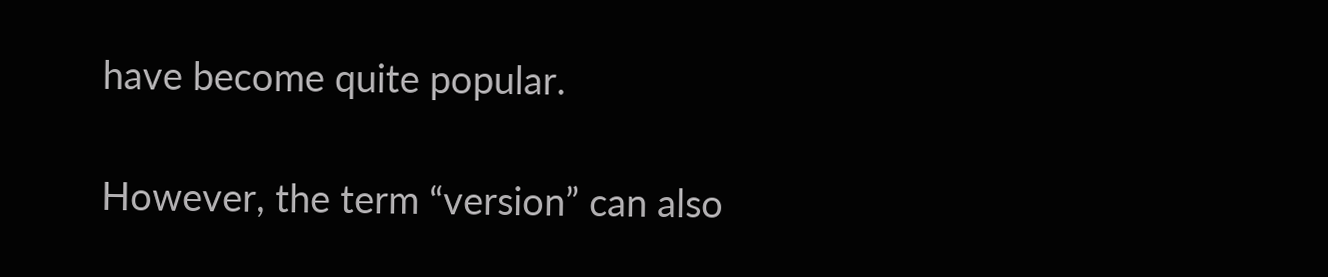have become quite popular.

However, the term “version” can also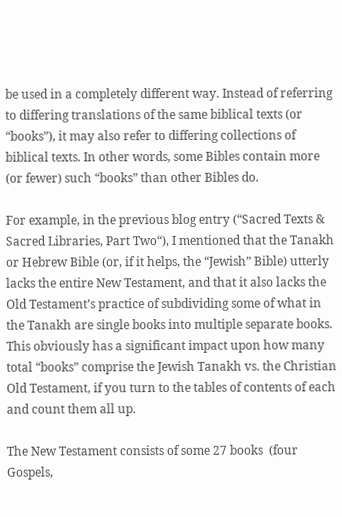be used in a completely different way. Instead of referring to differing translations of the same biblical texts (or “books”), it may also refer to differing collections of biblical texts. In other words, some Bibles contain more (or fewer) such “books” than other Bibles do.

For example, in the previous blog entry (“Sacred Texts & Sacred Libraries, Part Two“), I mentioned that the Tanakh or Hebrew Bible (or, if it helps, the “Jewish” Bible) utterly lacks the entire New Testament, and that it also lacks the Old Testament’s practice of subdividing some of what in the Tanakh are single books into multiple separate books. This obviously has a significant impact upon how many total “books” comprise the Jewish Tanakh vs. the Christian Old Testament, if you turn to the tables of contents of each and count them all up.

The New Testament consists of some 27 books  (four Gospels,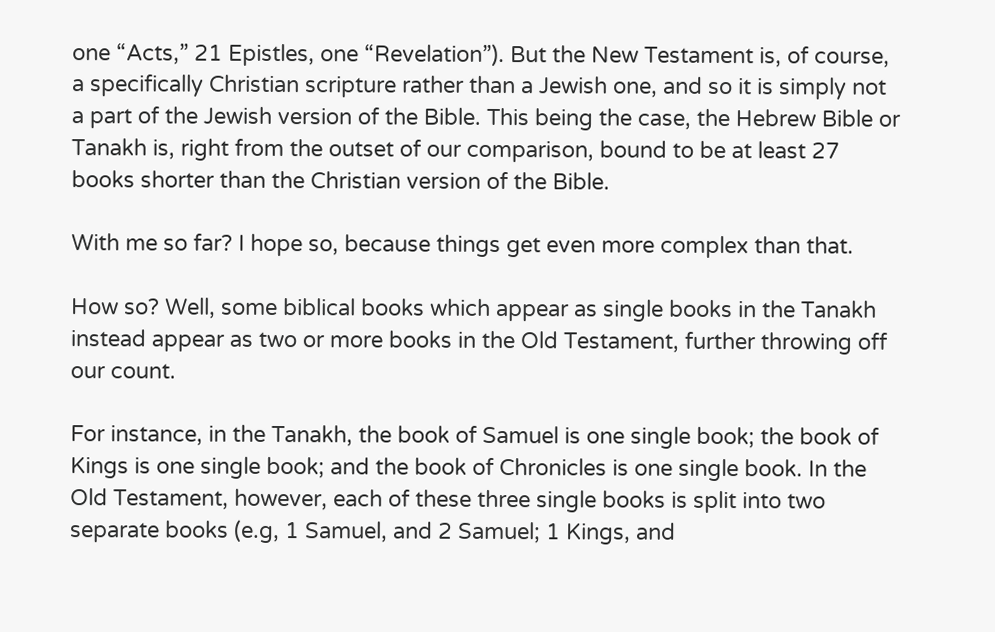one “Acts,” 21 Epistles, one “Revelation”). But the New Testament is, of course, a specifically Christian scripture rather than a Jewish one, and so it is simply not a part of the Jewish version of the Bible. This being the case, the Hebrew Bible or Tanakh is, right from the outset of our comparison, bound to be at least 27 books shorter than the Christian version of the Bible.

With me so far? I hope so, because things get even more complex than that.

How so? Well, some biblical books which appear as single books in the Tanakh instead appear as two or more books in the Old Testament, further throwing off our count.

For instance, in the Tanakh, the book of Samuel is one single book; the book of Kings is one single book; and the book of Chronicles is one single book. In the Old Testament, however, each of these three single books is split into two separate books (e.g, 1 Samuel, and 2 Samuel; 1 Kings, and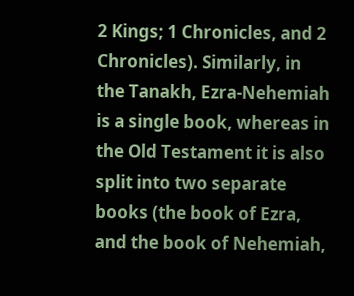2 Kings; 1 Chronicles, and 2 Chronicles). Similarly, in the Tanakh, Ezra-Nehemiah is a single book, whereas in the Old Testament it is also split into two separate books (the book of Ezra, and the book of Nehemiah,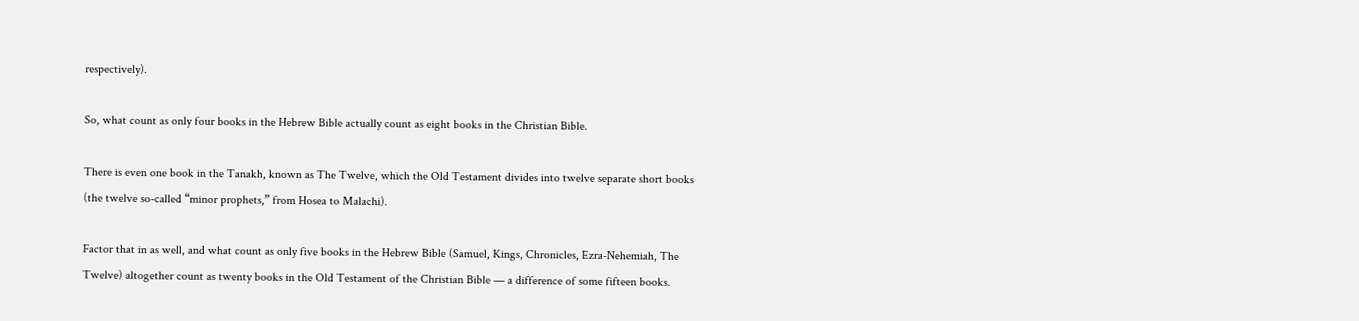respectively).

So, what count as only four books in the Hebrew Bible actually count as eight books in the Christian Bible.

There is even one book in the Tanakh, known as The Twelve, which the Old Testament divides into twelve separate short books (the twelve so-called “minor prophets,” from Hosea to Malachi).

Factor that in as well, and what count as only five books in the Hebrew Bible (Samuel, Kings, Chronicles, Ezra-Nehemiah, The Twelve) altogether count as twenty books in the Old Testament of the Christian Bible — a difference of some fifteen books.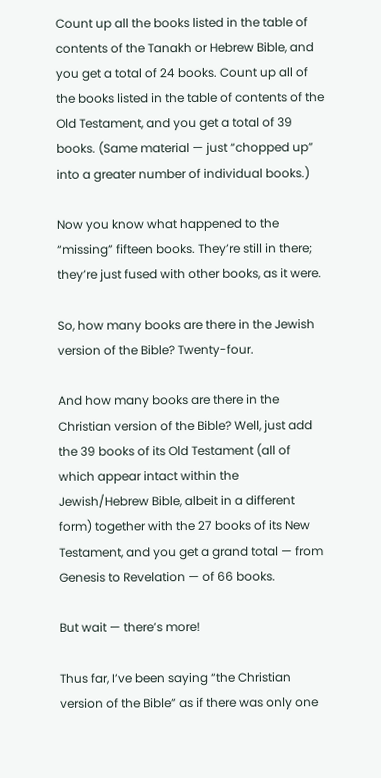Count up all the books listed in the table of contents of the Tanakh or Hebrew Bible, and you get a total of 24 books. Count up all of the books listed in the table of contents of the Old Testament, and you get a total of 39 books. (Same material — just “chopped up” into a greater number of individual books.)

Now you know what happened to the “missing” fifteen books. They’re still in there; they’re just fused with other books, as it were.

So, how many books are there in the Jewish version of the Bible? Twenty-four.

And how many books are there in the Christian version of the Bible? Well, just add the 39 books of its Old Testament (all of which appear intact within the Jewish/Hebrew Bible, albeit in a different form) together with the 27 books of its New Testament, and you get a grand total — from Genesis to Revelation — of 66 books.

But wait — there’s more!

Thus far, I’ve been saying “the Christian version of the Bible” as if there was only one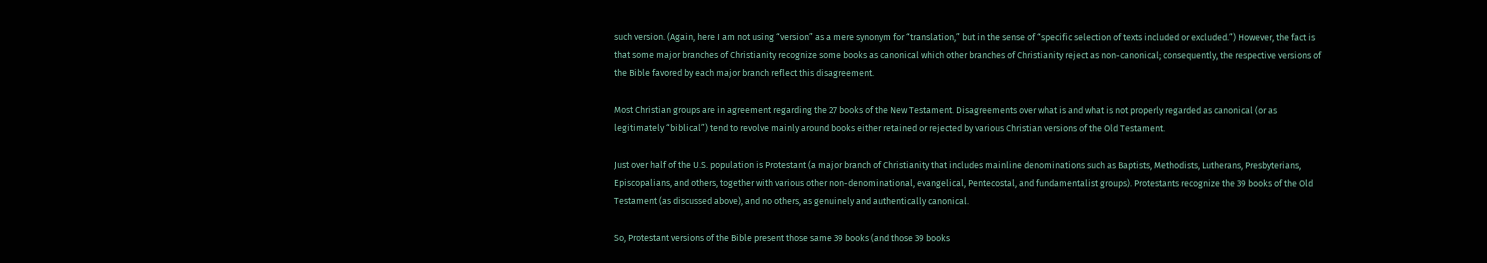such version. (Again, here I am not using “version” as a mere synonym for “translation,” but in the sense of “specific selection of texts included or excluded.”) However, the fact is that some major branches of Christianity recognize some books as canonical which other branches of Christianity reject as non-canonical; consequently, the respective versions of the Bible favored by each major branch reflect this disagreement.

Most Christian groups are in agreement regarding the 27 books of the New Testament. Disagreements over what is and what is not properly regarded as canonical (or as legitimately “biblical”) tend to revolve mainly around books either retained or rejected by various Christian versions of the Old Testament.

Just over half of the U.S. population is Protestant (a major branch of Christianity that includes mainline denominations such as Baptists, Methodists, Lutherans, Presbyterians, Episcopalians, and others, together with various other non-denominational, evangelical, Pentecostal, and fundamentalist groups). Protestants recognize the 39 books of the Old Testament (as discussed above), and no others, as genuinely and authentically canonical.

So, Protestant versions of the Bible present those same 39 books (and those 39 books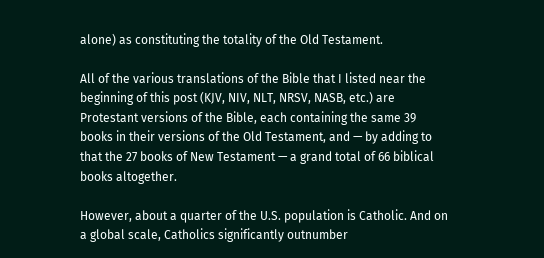alone) as constituting the totality of the Old Testament.

All of the various translations of the Bible that I listed near the beginning of this post (KJV, NIV, NLT, NRSV, NASB, etc.) are Protestant versions of the Bible, each containing the same 39 books in their versions of the Old Testament, and — by adding to that the 27 books of New Testament — a grand total of 66 biblical books altogether.

However, about a quarter of the U.S. population is Catholic. And on a global scale, Catholics significantly outnumber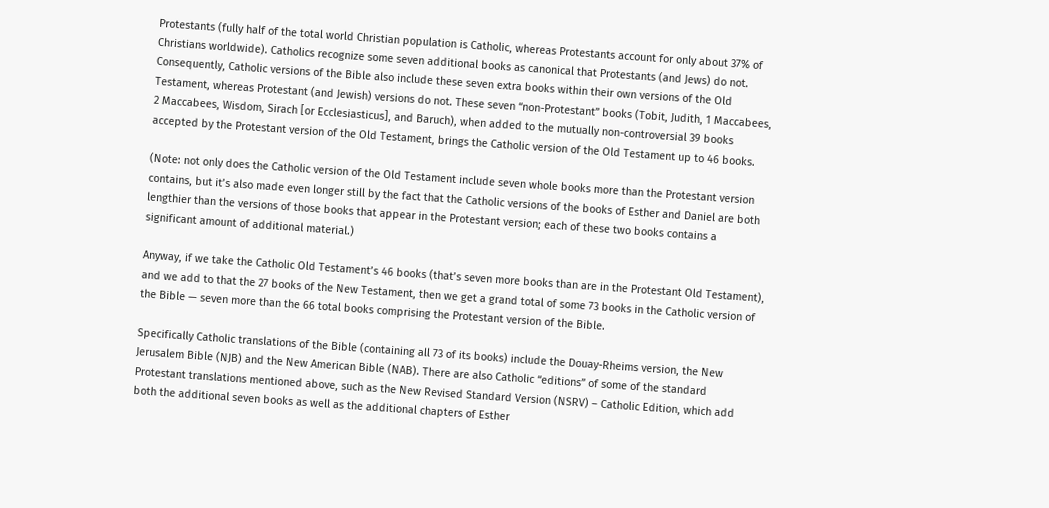Protestants (fully half of the total world Christian population is Catholic, whereas Protestants account for only about 37% of Christians worldwide). Catholics recognize some seven additional books as canonical that Protestants (and Jews) do not. Consequently, Catholic versions of the Bible also include these seven extra books within their own versions of the Old Testament, whereas Protestant (and Jewish) versions do not. These seven “non-Protestant” books (Tobit, Judith, 1 Maccabees, 2 Maccabees, Wisdom, Sirach [or Ecclesiasticus], and Baruch), when added to the mutually non-controversial 39 books accepted by the Protestant version of the Old Testament, brings the Catholic version of the Old Testament up to 46 books.

(Note: not only does the Catholic version of the Old Testament include seven whole books more than the Protestant version contains, but it’s also made even longer still by the fact that the Catholic versions of the books of Esther and Daniel are both lengthier than the versions of those books that appear in the Protestant version; each of these two books contains a significant amount of additional material.)

Anyway, if we take the Catholic Old Testament’s 46 books (that’s seven more books than are in the Protestant Old Testament), and we add to that the 27 books of the New Testament, then we get a grand total of some 73 books in the Catholic version of the Bible — seven more than the 66 total books comprising the Protestant version of the Bible.

Specifically Catholic translations of the Bible (containing all 73 of its books) include the Douay-Rheims version, the New Jerusalem Bible (NJB) and the New American Bible (NAB). There are also Catholic “editions” of some of the standard Protestant translations mentioned above, such as the New Revised Standard Version (NSRV) – Catholic Edition, which add both the additional seven books as well as the additional chapters of Esther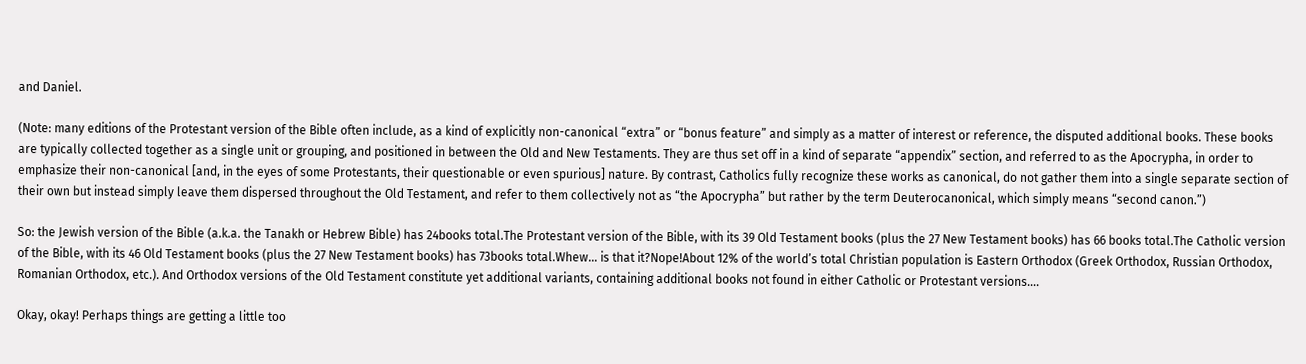and Daniel.

(Note: many editions of the Protestant version of the Bible often include, as a kind of explicitly non-canonical “extra” or “bonus feature” and simply as a matter of interest or reference, the disputed additional books. These books are typically collected together as a single unit or grouping, and positioned in between the Old and New Testaments. They are thus set off in a kind of separate “appendix” section, and referred to as the Apocrypha, in order to emphasize their non-canonical [and, in the eyes of some Protestants, their questionable or even spurious] nature. By contrast, Catholics fully recognize these works as canonical, do not gather them into a single separate section of their own but instead simply leave them dispersed throughout the Old Testament, and refer to them collectively not as “the Apocrypha” but rather by the term Deuterocanonical, which simply means “second canon.”)

So: the Jewish version of the Bible (a.k.a. the Tanakh or Hebrew Bible) has 24books total.The Protestant version of the Bible, with its 39 Old Testament books (plus the 27 New Testament books) has 66 books total.The Catholic version of the Bible, with its 46 Old Testament books (plus the 27 New Testament books) has 73books total.Whew… is that it?Nope!About 12% of the world’s total Christian population is Eastern Orthodox (Greek Orthodox, Russian Orthodox, Romanian Orthodox, etc.). And Orthodox versions of the Old Testament constitute yet additional variants, containing additional books not found in either Catholic or Protestant versions….

Okay, okay! Perhaps things are getting a little too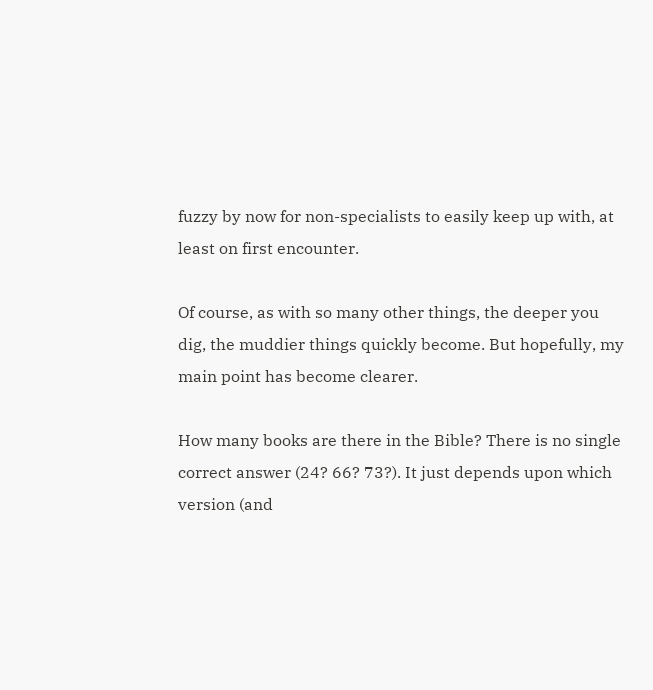fuzzy by now for non-specialists to easily keep up with, at least on first encounter.

Of course, as with so many other things, the deeper you dig, the muddier things quickly become. But hopefully, my main point has become clearer.

How many books are there in the Bible? There is no single correct answer (24? 66? 73?). It just depends upon which version (and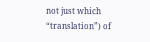not just which “translation”) of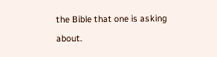the Bible that one is asking about.